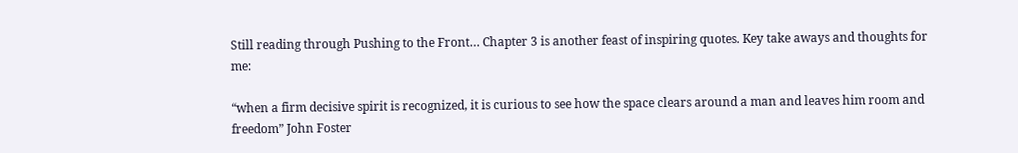Still reading through Pushing to the Front… Chapter 3 is another feast of inspiring quotes. Key take aways and thoughts for me:

“when a firm decisive spirit is recognized, it is curious to see how the space clears around a man and leaves him room and freedom” John Foster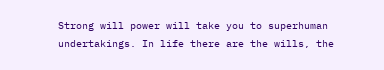Strong will power will take you to superhuman undertakings. In life there are the wills, the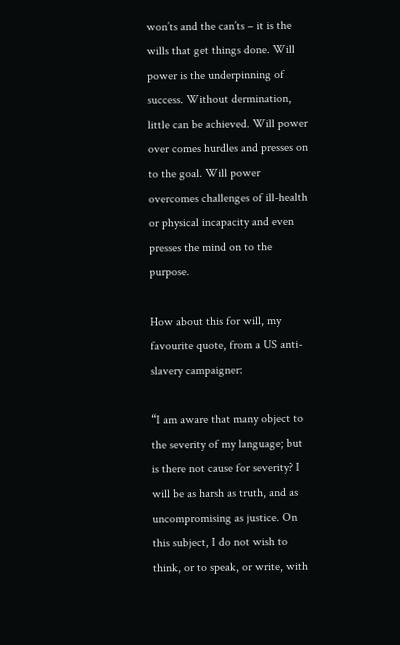won’ts and the can’ts – it is the wills that get things done. Will power is the underpinning of success. Without dermination, little can be achieved. Will power over comes hurdles and presses on to the goal. Will power overcomes challenges of ill-health or physical incapacity and even presses the mind on to the purpose.

How about this for will, my favourite quote, from a US anti-slavery campaigner:

“I am aware that many object to the severity of my language; but is there not cause for severity? I will be as harsh as truth, and as uncompromising as justice. On this subject, I do not wish to think, or to speak, or write, with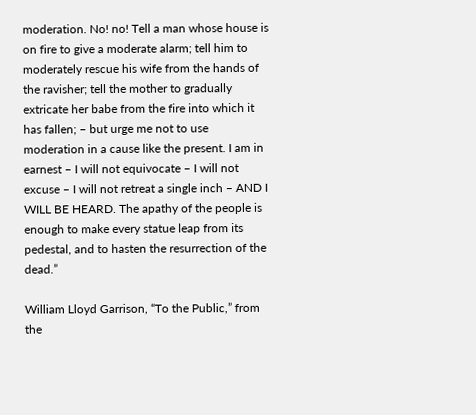moderation. No! no! Tell a man whose house is on fire to give a moderate alarm; tell him to moderately rescue his wife from the hands of the ravisher; tell the mother to gradually extricate her babe from the fire into which it has fallen; – but urge me not to use moderation in a cause like the present. I am in earnest – I will not equivocate – I will not excuse – I will not retreat a single inch – AND I WILL BE HEARD. The apathy of the people is enough to make every statue leap from its pedestal, and to hasten the resurrection of the dead.”

William Lloyd Garrison, “To the Public,” from the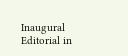Inaugural Editorial in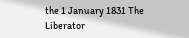the 1 January 1831 The Liberator